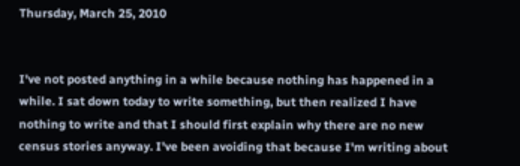Thursday, March 25, 2010


I've not posted anything in a while because nothing has happened in a while. I sat down today to write something, but then realized I have nothing to write and that I should first explain why there are no new census stories anyway. I've been avoiding that because I'm writing about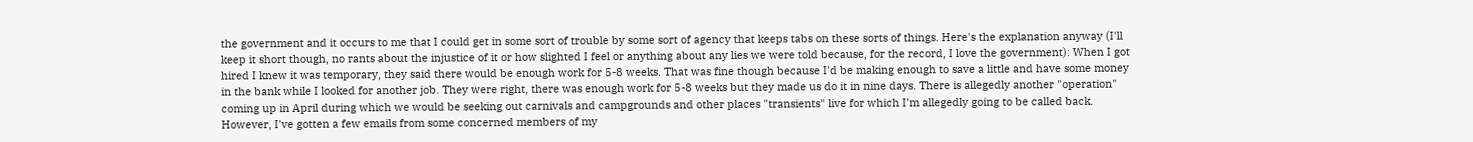the government and it occurs to me that I could get in some sort of trouble by some sort of agency that keeps tabs on these sorts of things. Here's the explanation anyway (I'll keep it short though, no rants about the injustice of it or how slighted I feel or anything about any lies we were told because, for the record, I love the government): When I got hired I knew it was temporary, they said there would be enough work for 5-8 weeks. That was fine though because I'd be making enough to save a little and have some money in the bank while I looked for another job. They were right, there was enough work for 5-8 weeks but they made us do it in nine days. There is allegedly another "operation" coming up in April during which we would be seeking out carnivals and campgrounds and other places "transients" live for which I'm allegedly going to be called back. However, I've gotten a few emails from some concerned members of my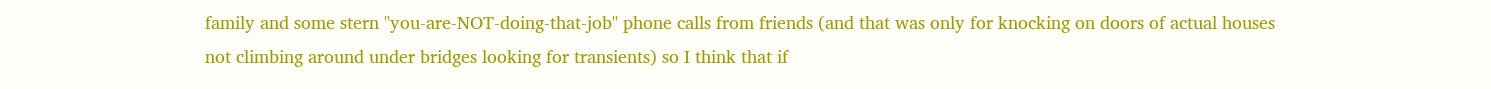family and some stern "you-are-NOT-doing-that-job" phone calls from friends (and that was only for knocking on doors of actual houses not climbing around under bridges looking for transients) so I think that if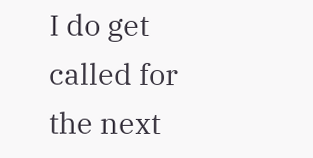I do get called for the next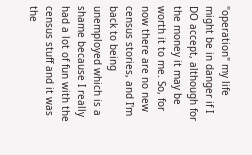"operation" my life might be in danger if I DO accept, although for the money it may be worth it to me. So, for now there are no new census stories, and I'm back to being unemployed which is a shame because I really had a lot of fun with the census stuff and it was the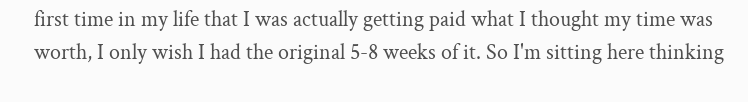first time in my life that I was actually getting paid what I thought my time was worth, I only wish I had the original 5-8 weeks of it. So I'm sitting here thinking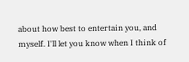about how best to entertain you, and myself. I'll let you know when I think of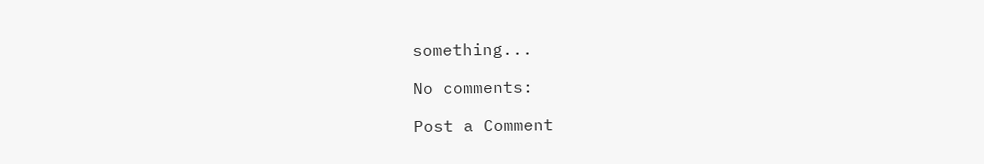something...

No comments:

Post a Comment